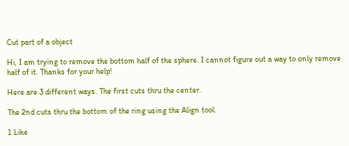Cut part of a object

Hi, I am trying to remove the bottom half of the sphere. I cannot figure out a way to only remove half of it. Thanks for your help!

Here are 3 different ways. The first cuts thru the center.

The 2nd cuts thru the bottom of the ring using the Align tool.

1 Like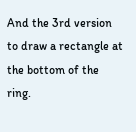And the 3rd version to draw a rectangle at the bottom of the ring.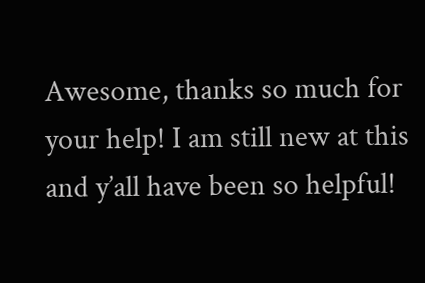Awesome, thanks so much for your help! I am still new at this and y’all have been so helpful!